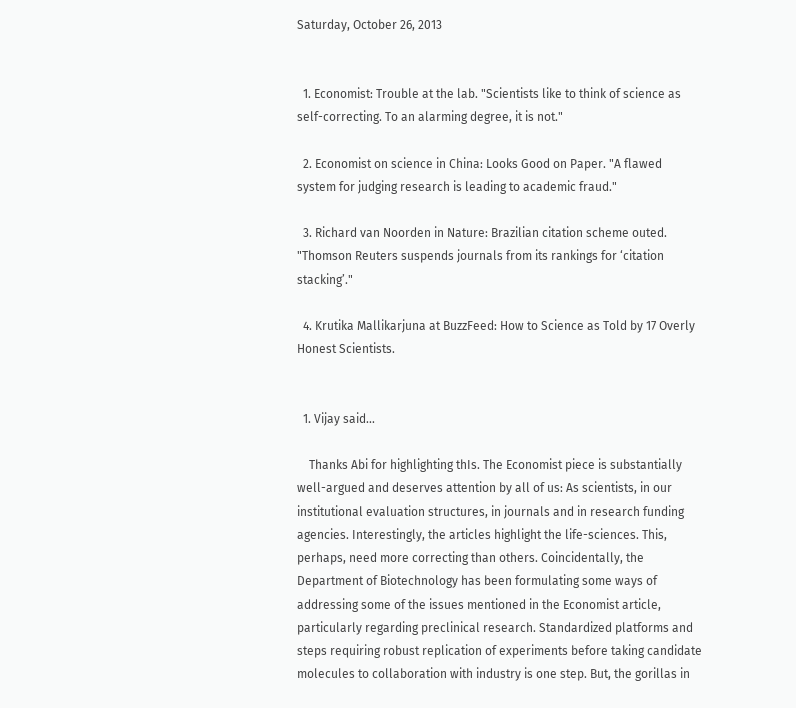Saturday, October 26, 2013


  1. Economist: Trouble at the lab. "Scientists like to think of science as self-correcting. To an alarming degree, it is not."

  2. Economist on science in China: Looks Good on Paper. "A flawed system for judging research is leading to academic fraud."

  3. Richard van Noorden in Nature: Brazilian citation scheme outed. "Thomson Reuters suspends journals from its rankings for ‘citation stacking’."

  4. Krutika Mallikarjuna at BuzzFeed: How to Science as Told by 17 Overly Honest Scientists.


  1. Vijay said...

    Thanks Abi for highlighting thIs. The Economist piece is substantially well-argued and deserves attention by all of us: As scientists, in our institutional evaluation structures, in journals and in research funding agencies. Interestingly, the articles highlight the life-sciences. This, perhaps, need more correcting than others. Coincidentally, the Department of Biotechnology has been formulating some ways of addressing some of the issues mentioned in the Economist article, particularly regarding preclinical research. Standardized platforms and steps requiring robust replication of experiments before taking candidate molecules to collaboration with industry is one step. But, the gorillas in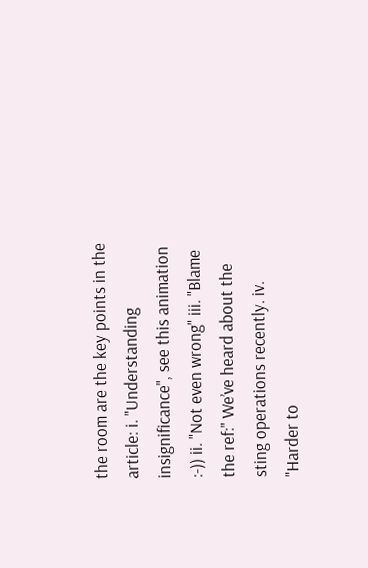the room are the key points in the article: i. "Understanding insignificance", see this animation :-)) ii. "Not even wrong" iii. "Blame the ref:" We’ve heard about the sting operations recently. iv. "Harder to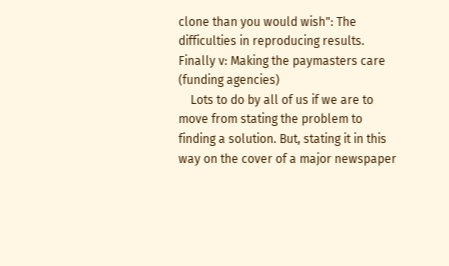clone than you would wish": The difficulties in reproducing results. Finally v: Making the paymasters care (funding agencies)
    Lots to do by all of us if we are to move from stating the problem to finding a solution. But, stating it in this way on the cover of a major newspaper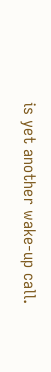is yet another wake-up call.